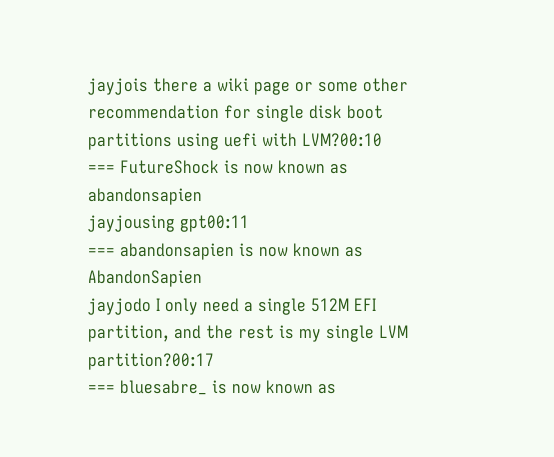jayjois there a wiki page or some other recommendation for single disk boot partitions using uefi with LVM?00:10
=== FutureShock is now known as abandonsapien
jayjousing gpt00:11
=== abandonsapien is now known as AbandonSapien
jayjodo I only need a single 512M EFI partition, and the rest is my single LVM partition?00:17
=== bluesabre_ is now known as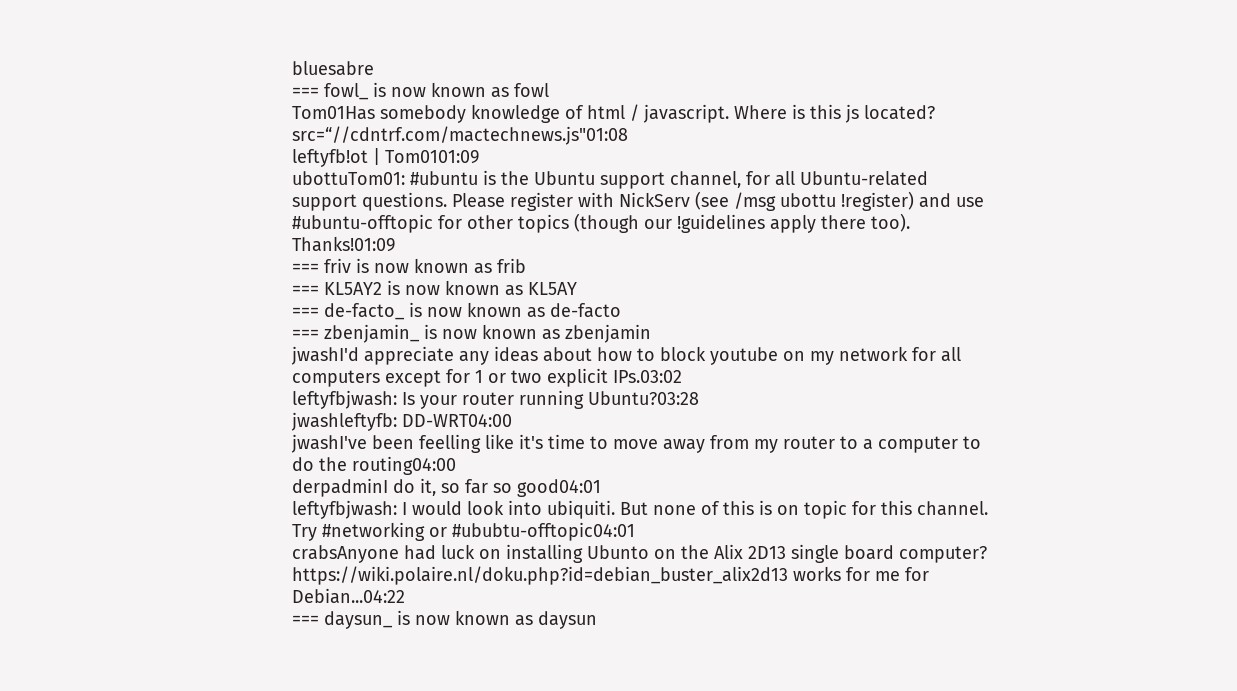bluesabre
=== fowl_ is now known as fowl
Tom01Has somebody knowledge of html / javascript. Where is this js located? src=“//cdntrf.com/mactechnews.js"01:08
leftyfb!ot | Tom0101:09
ubottuTom01: #ubuntu is the Ubuntu support channel, for all Ubuntu-related support questions. Please register with NickServ (see /msg ubottu !register) and use #ubuntu-offtopic for other topics (though our !guidelines apply there too). Thanks!01:09
=== friv is now known as frib
=== KL5AY2 is now known as KL5AY
=== de-facto_ is now known as de-facto
=== zbenjamin_ is now known as zbenjamin
jwashI'd appreciate any ideas about how to block youtube on my network for all computers except for 1 or two explicit IPs.03:02
leftyfbjwash: Is your router running Ubuntu?03:28
jwashleftyfb: DD-WRT04:00
jwashI've been feelling like it's time to move away from my router to a computer to do the routing04:00
derpadminI do it, so far so good04:01
leftyfbjwash: I would look into ubiquiti. But none of this is on topic for this channel. Try #networking or #ububtu-offtopic04:01
crabsAnyone had luck on installing Ubunto on the Alix 2D13 single board computer? https://wiki.polaire.nl/doku.php?id=debian_buster_alix2d13 works for me for Debian...04:22
=== daysun_ is now known as daysun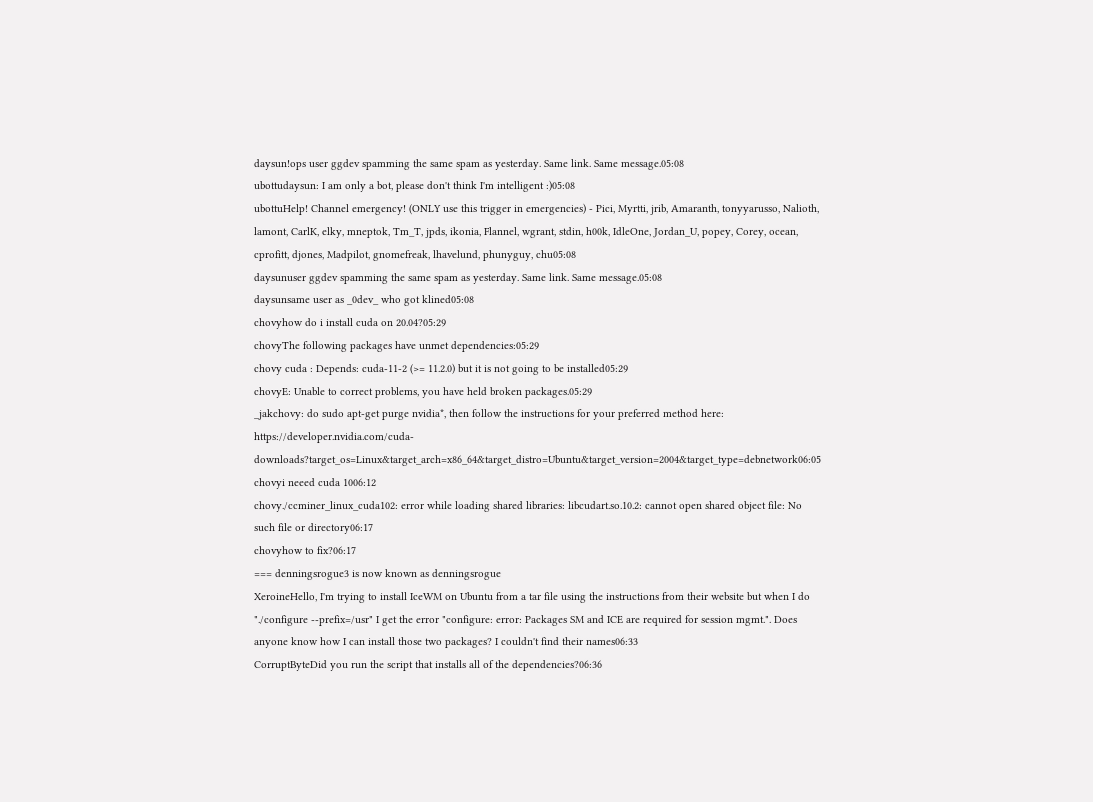daysun!ops user ggdev spamming the same spam as yesterday. Same link. Same message.05:08
ubottudaysun: I am only a bot, please don't think I'm intelligent :)05:08
ubottuHelp! Channel emergency! (ONLY use this trigger in emergencies) - Pici, Myrtti, jrib, Amaranth, tonyyarusso, Nalioth, lamont, CarlK, elky, mneptok, Tm_T, jpds, ikonia, Flannel, wgrant, stdin, h00k, IdleOne, Jordan_U, popey, Corey, ocean, cprofitt, djones, Madpilot, gnomefreak, lhavelund, phunyguy, chu05:08
daysunuser ggdev spamming the same spam as yesterday. Same link. Same message.05:08
daysunsame user as _0dev_ who got klined05:08
chovyhow do i install cuda on 20.04?05:29
chovyThe following packages have unmet dependencies:05:29
chovy cuda : Depends: cuda-11-2 (>= 11.2.0) but it is not going to be installed05:29
chovyE: Unable to correct problems, you have held broken packages.05:29
_jakchovy: do sudo apt-get purge nvidia*, then follow the instructions for your preferred method here: https://developer.nvidia.com/cuda-downloads?target_os=Linux&target_arch=x86_64&target_distro=Ubuntu&target_version=2004&target_type=debnetwork06:05
chovyi neeed cuda 1006:12
chovy./ccminer_linux_cuda102: error while loading shared libraries: libcudart.so.10.2: cannot open shared object file: No such file or directory06:17
chovyhow to fix?06:17
=== denningsrogue3 is now known as denningsrogue
XeroineHello, I'm trying to install IceWM on Ubuntu from a tar file using the instructions from their website but when I do "./configure --prefix=/usr" I get the error "configure: error: Packages SM and ICE are required for session mgmt.". Does anyone know how I can install those two packages? I couldn't find their names06:33
CorruptByteDid you run the script that installs all of the dependencies?06:36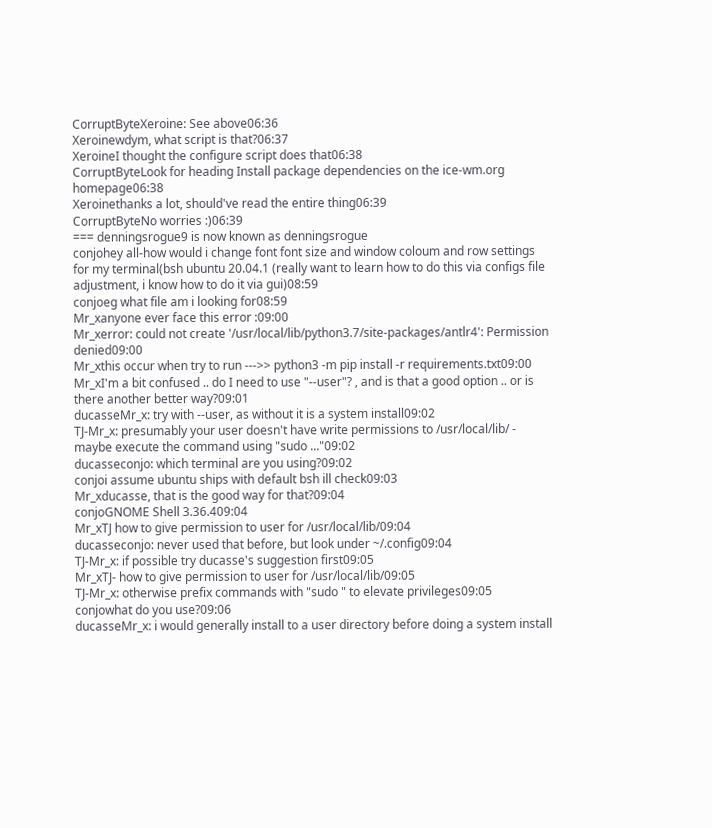CorruptByteXeroine: See above06:36
Xeroinewdym, what script is that?06:37
XeroineI thought the configure script does that06:38
CorruptByteLook for heading Install package dependencies on the ice-wm.org homepage06:38
Xeroinethanks a lot, should've read the entire thing06:39
CorruptByteNo worries :)06:39
=== denningsrogue9 is now known as denningsrogue
conjohey all-how would i change font font size and window coloum and row settings for my terminal(bsh ubuntu 20.04.1 (really want to learn how to do this via configs file adjustment, i know how to do it via gui)08:59
conjoeg what file am i looking for08:59
Mr_xanyone ever face this error :09:00
Mr_xerror: could not create '/usr/local/lib/python3.7/site-packages/antlr4': Permission denied09:00
Mr_xthis occur when try to run --->> python3 -m pip install -r requirements.txt09:00
Mr_xI'm a bit confused .. do I need to use "--user"? , and is that a good option .. or is there another better way?09:01
ducasseMr_x: try with --user, as without it is a system install09:02
TJ-Mr_x: presumably your user doesn't have write permissions to /usr/local/lib/ - maybe execute the command using "sudo ..."09:02
ducasseconjo: which terminal are you using?09:02
conjoi assume ubuntu ships with default bsh ill check09:03
Mr_xducasse, that is the good way for that?09:04
conjoGNOME Shell 3.36.409:04
Mr_xTJ how to give permission to user for /usr/local/lib/09:04
ducasseconjo: never used that before, but look under ~/.config09:04
TJ-Mr_x: if possible try ducasse's suggestion first09:05
Mr_xTJ- how to give permission to user for /usr/local/lib/09:05
TJ-Mr_x: otherwise prefix commands with "sudo " to elevate privileges09:05
conjowhat do you use?09:06
ducasseMr_x: i would generally install to a user directory before doing a system install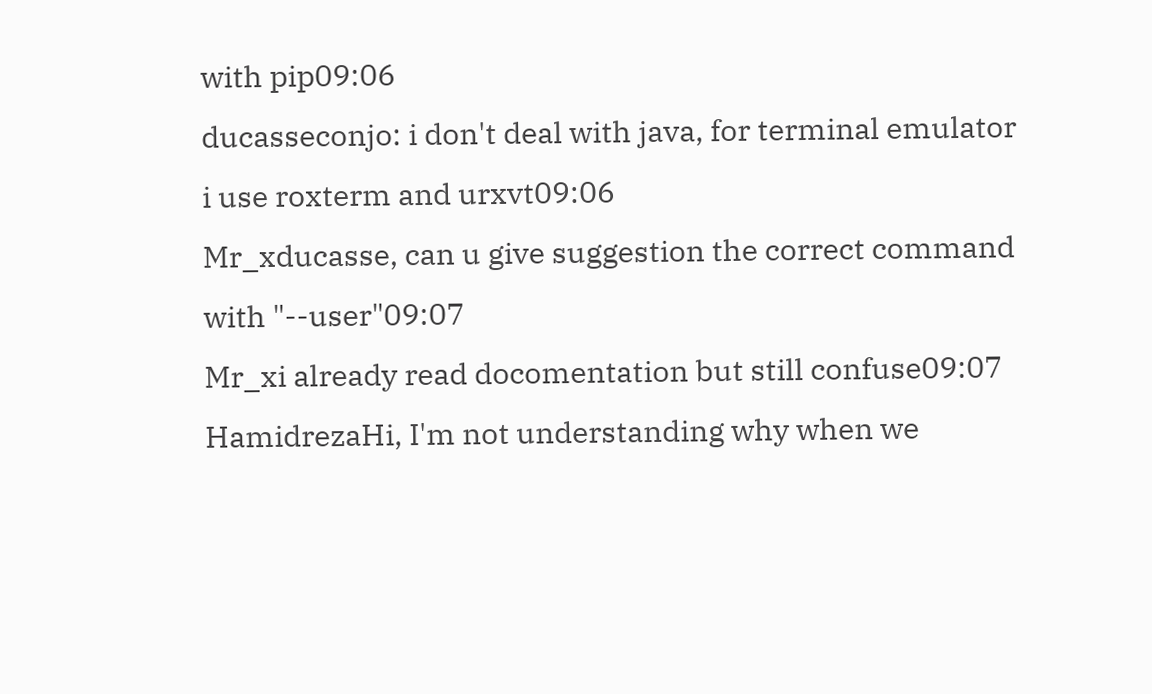with pip09:06
ducasseconjo: i don't deal with java, for terminal emulator i use roxterm and urxvt09:06
Mr_xducasse, can u give suggestion the correct command with "--user"09:07
Mr_xi already read docomentation but still confuse09:07
HamidrezaHi, I'm not understanding why when we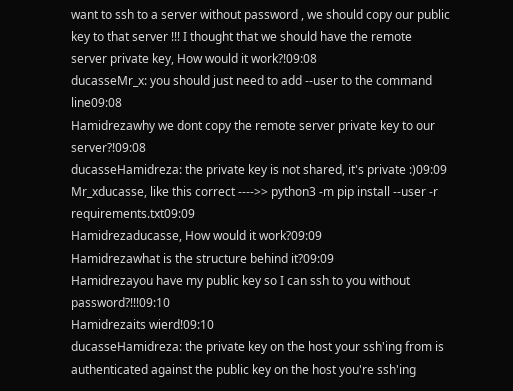want to ssh to a server without password , we should copy our public key to that server !!! I thought that we should have the remote server private key, How would it work?!09:08
ducasseMr_x: you should just need to add --user to the command line09:08
Hamidrezawhy we dont copy the remote server private key to our server?!09:08
ducasseHamidreza: the private key is not shared, it's private :)09:09
Mr_xducasse, like this correct ---->> python3 -m pip install --user -r requirements.txt09:09
Hamidrezaducasse, How would it work?09:09
Hamidrezawhat is the structure behind it?09:09
Hamidrezayou have my public key so I can ssh to you without password?!!!09:10
Hamidrezaits wierd!09:10
ducasseHamidreza: the private key on the host your ssh'ing from is authenticated against the public key on the host you're ssh'ing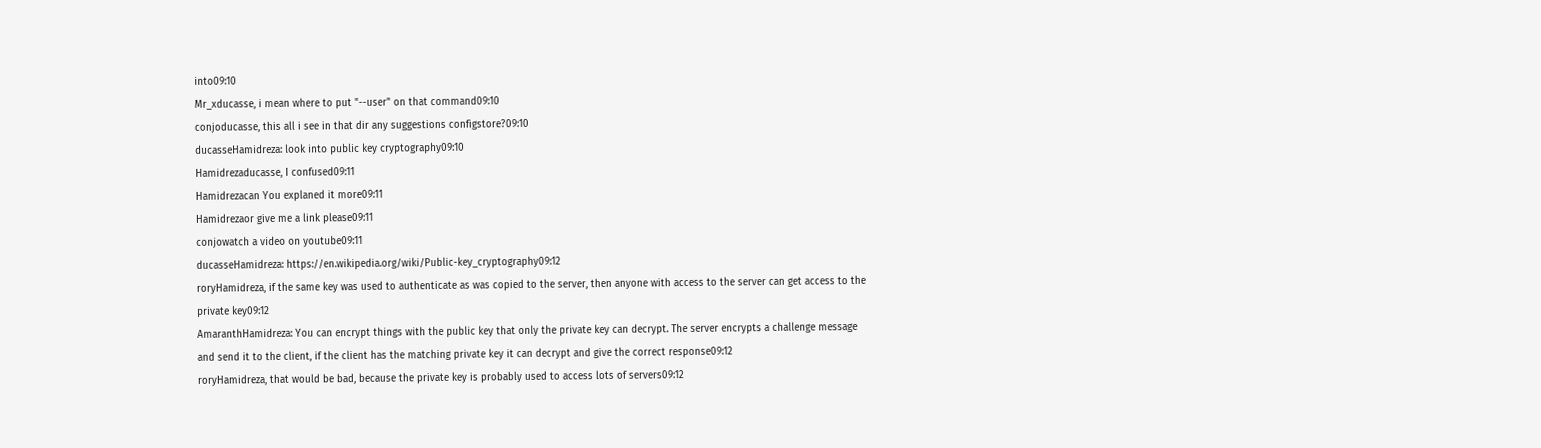into09:10
Mr_xducasse, i mean where to put "--user" on that command09:10
conjoducasse, this all i see in that dir any suggestions configstore?09:10
ducasseHamidreza: look into public key cryptography09:10
Hamidrezaducasse, I confused09:11
Hamidrezacan You explaned it more09:11
Hamidrezaor give me a link please09:11
conjowatch a video on youtube09:11
ducasseHamidreza: https://en.wikipedia.org/wiki/Public-key_cryptography09:12
roryHamidreza, if the same key was used to authenticate as was copied to the server, then anyone with access to the server can get access to the private key09:12
AmaranthHamidreza: You can encrypt things with the public key that only the private key can decrypt. The server encrypts a challenge message and send it to the client, if the client has the matching private key it can decrypt and give the correct response09:12
roryHamidreza, that would be bad, because the private key is probably used to access lots of servers09:12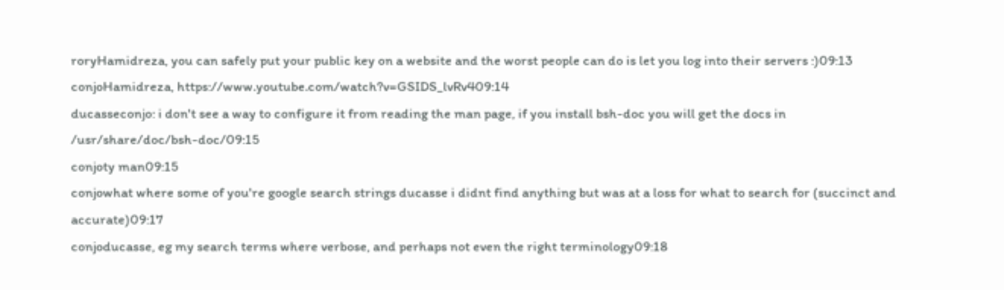roryHamidreza, you can safely put your public key on a website and the worst people can do is let you log into their servers :)09:13
conjoHamidreza, https://www.youtube.com/watch?v=GSIDS_lvRv409:14
ducasseconjo: i don't see a way to configure it from reading the man page, if you install bsh-doc you will get the docs in /usr/share/doc/bsh-doc/09:15
conjoty man09:15
conjowhat where some of you're google search strings ducasse i didnt find anything but was at a loss for what to search for (succinct and accurate)09:17
conjoducasse, eg my search terms where verbose, and perhaps not even the right terminology09:18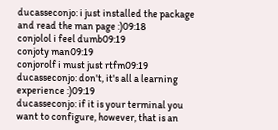ducasseconjo: i just installed the package and read the man page :)09:18
conjolol i feel dumb09:19
conjoty man09:19
conjorolf i must just rtfm09:19
ducasseconjo: don't, it's all a learning experience :)09:19
ducasseconjo: if it is your terminal you want to configure, however, that is an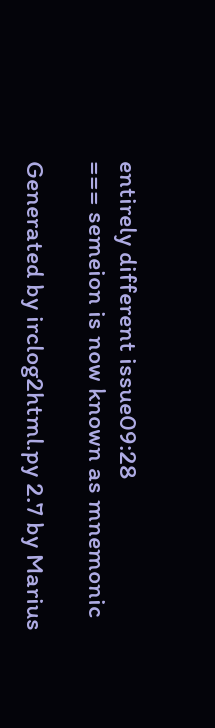entirely different issue09:28
=== semeion is now known as mnemonic

Generated by irclog2html.py 2.7 by Marius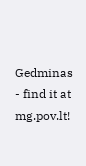Gedminas - find it at mg.pov.lt!